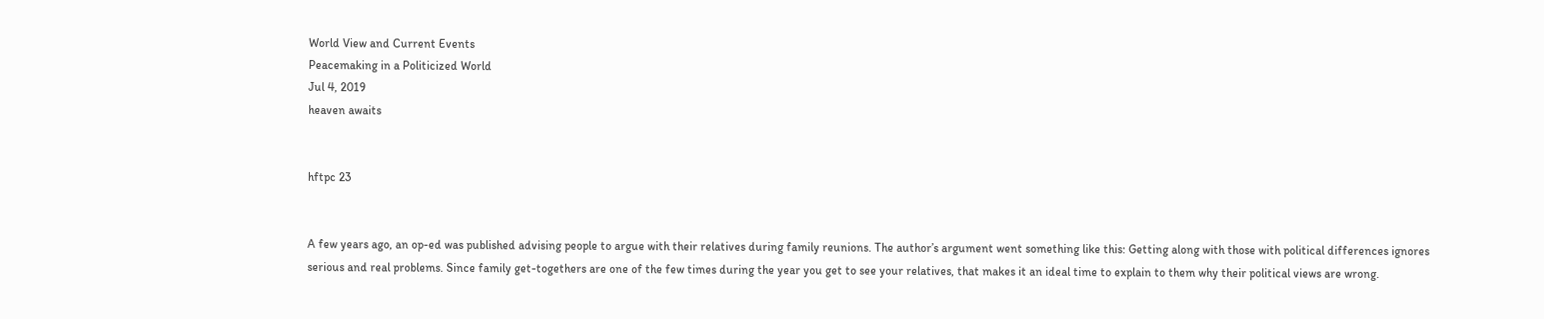World View and Current Events
Peacemaking in a Politicized World
Jul 4, 2019
heaven awaits


hftpc 23


A few years ago, an op-ed was published advising people to argue with their relatives during family reunions. The author’s argument went something like this: Getting along with those with political differences ignores serious and real problems. Since family get-togethers are one of the few times during the year you get to see your relatives, that makes it an ideal time to explain to them why their political views are wrong.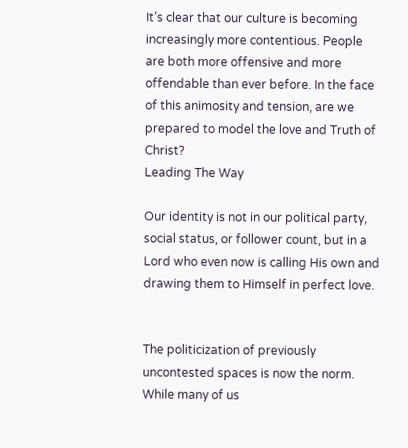It’s clear that our culture is becoming increasingly more contentious. People are both more offensive and more offendable than ever before. In the face of this animosity and tension, are we prepared to model the love and Truth of Christ?
Leading The Way

Our identity is not in our political party, social status, or follower count, but in a Lord who even now is calling His own and drawing them to Himself in perfect love.


The politicization of previously uncontested spaces is now the norm. While many of us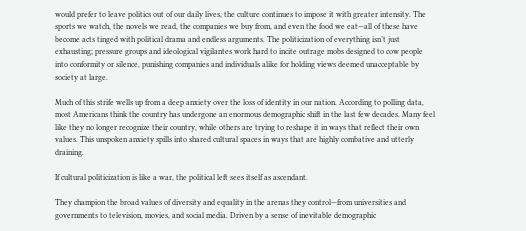would prefer to leave politics out of our daily lives, the culture continues to impose it with greater intensity. The sports we watch, the novels we read, the companies we buy from, and even the food we eat—all of these have become acts tinged with political drama and endless arguments. The politicization of everything isn’t just exhausting; pressure groups and ideological vigilantes work hard to incite outrage mobs designed to cow people into conformity or silence, punishing companies and individuals alike for holding views deemed unacceptable by society at large.

Much of this strife wells up from a deep anxiety over the loss of identity in our nation. According to polling data, most Americans think the country has undergone an enormous demographic shift in the last few decades. Many feel like they no longer recognize their country, while others are trying to reshape it in ways that reflect their own values. This unspoken anxiety spills into shared cultural spaces in ways that are highly combative and utterly draining.

If cultural politicization is like a war, the political left sees itself as ascendant.

They champion the broad values of diversity and equality in the arenas they control—from universities and governments to television, movies, and social media. Driven by a sense of inevitable demographic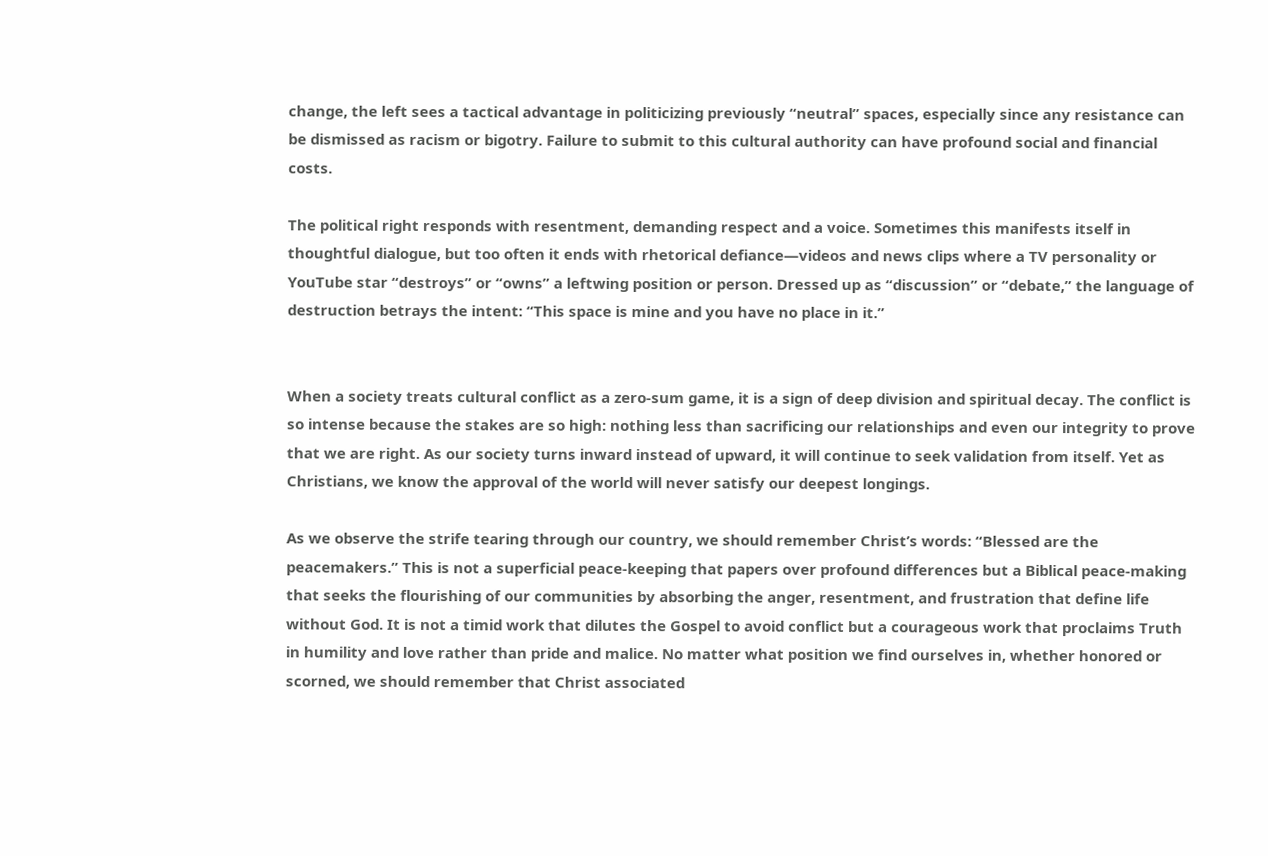change, the left sees a tactical advantage in politicizing previously “neutral” spaces, especially since any resistance can be dismissed as racism or bigotry. Failure to submit to this cultural authority can have profound social and financial costs.

The political right responds with resentment, demanding respect and a voice. Sometimes this manifests itself in thoughtful dialogue, but too often it ends with rhetorical defiance—videos and news clips where a TV personality or YouTube star “destroys” or “owns” a leftwing position or person. Dressed up as “discussion” or “debate,” the language of destruction betrays the intent: “This space is mine and you have no place in it.”


When a society treats cultural conflict as a zero-sum game, it is a sign of deep division and spiritual decay. The conflict is so intense because the stakes are so high: nothing less than sacrificing our relationships and even our integrity to prove that we are right. As our society turns inward instead of upward, it will continue to seek validation from itself. Yet as Christians, we know the approval of the world will never satisfy our deepest longings.

As we observe the strife tearing through our country, we should remember Christ’s words: “Blessed are the peacemakers.” This is not a superficial peace-keeping that papers over profound differences but a Biblical peace-making that seeks the flourishing of our communities by absorbing the anger, resentment, and frustration that define life without God. It is not a timid work that dilutes the Gospel to avoid conflict but a courageous work that proclaims Truth in humility and love rather than pride and malice. No matter what position we find ourselves in, whether honored or scorned, we should remember that Christ associated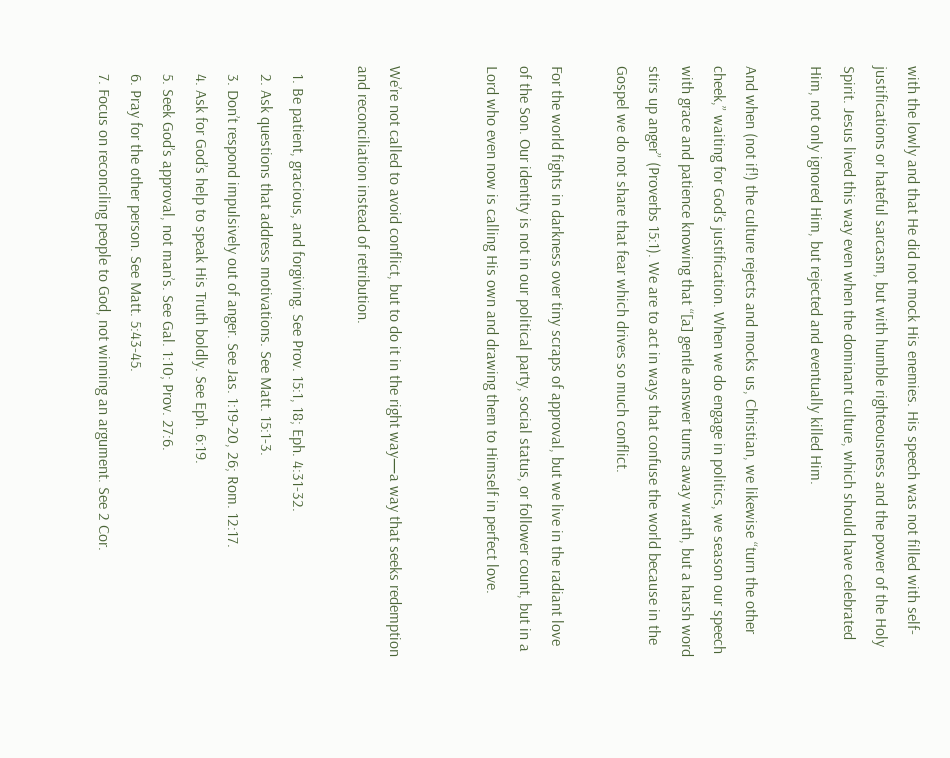with the lowly and that He did not mock His enemies. His speech was not filled with self-justifications or hateful sarcasm, but with humble righteousness and the power of the Holy Spirit. Jesus lived this way even when the dominant culture, which should have celebrated Him, not only ignored Him, but rejected and eventually killed Him.

And when (not if!) the culture rejects and mocks us, Christian, we likewise “turn the other cheek,” waiting for God’s justification. When we do engage in politics, we season our speech with grace and patience knowing that “[a] gentle answer turns away wrath, but a harsh word stirs up anger” (Proverbs 15:1). We are to act in ways that confuse the world because in the Gospel we do not share that fear which drives so much conflict.

For the world fights in darkness over tiny scraps of approval, but we live in the radiant love of the Son. Our identity is not in our political party, social status, or follower count, but in a Lord who even now is calling His own and drawing them to Himself in perfect love.


We’re not called to avoid conflict, but to do it in the right way—a way that seeks redemption and reconciliation instead of retribution.

  1. Be patient, gracious, and forgiving. See Prov. 15:1, 18; Eph. 4:31-32.
  2. Ask questions that address motivations. See Matt. 15:1-3.
  3. Don’t respond impulsively out of anger. See Jas. 1:19-20, 26; Rom. 12:17.
  4. Ask for God’s help to speak His Truth boldly. See Eph. 6:19.
  5. Seek God’s approval, not man’s. See Gal. 1:10; Prov. 27:6.
  6. Pray for the other person. See Matt. 5:43-45.
  7. Focus on reconciling people to God, not winning an argument. See 2 Cor.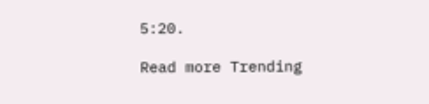5:20.

Read more Trending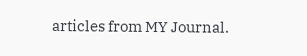articles from MY Journal.